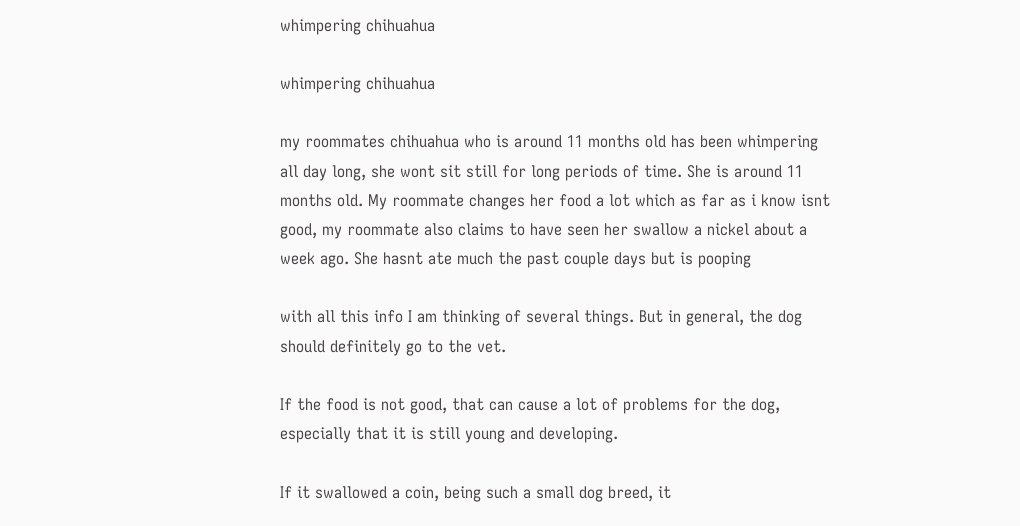whimpering chihuahua

whimpering chihuahua

my roommates chihuahua who is around 11 months old has been whimpering all day long, she wont sit still for long periods of time. She is around 11 months old. My roommate changes her food a lot which as far as i know isnt good, my roommate also claims to have seen her swallow a nickel about a week ago. She hasnt ate much the past couple days but is pooping

with all this info I am thinking of several things. But in general, the dog should definitely go to the vet.

If the food is not good, that can cause a lot of problems for the dog, especially that it is still young and developing.

If it swallowed a coin, being such a small dog breed, it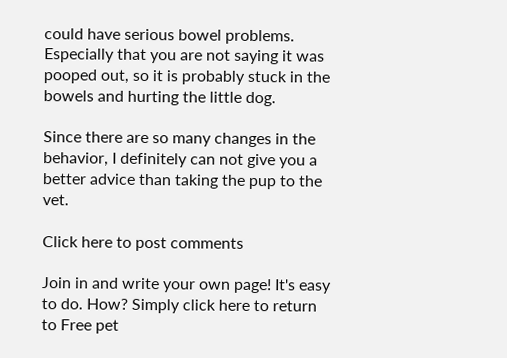could have serious bowel problems. Especially that you are not saying it was pooped out, so it is probably stuck in the bowels and hurting the little dog.

Since there are so many changes in the behavior, I definitely can not give you a better advice than taking the pup to the vet.

Click here to post comments

Join in and write your own page! It's easy to do. How? Simply click here to return to Free pet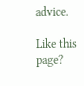advice.

Like this page?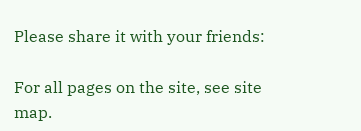Please share it with your friends:

For all pages on the site, see site map.